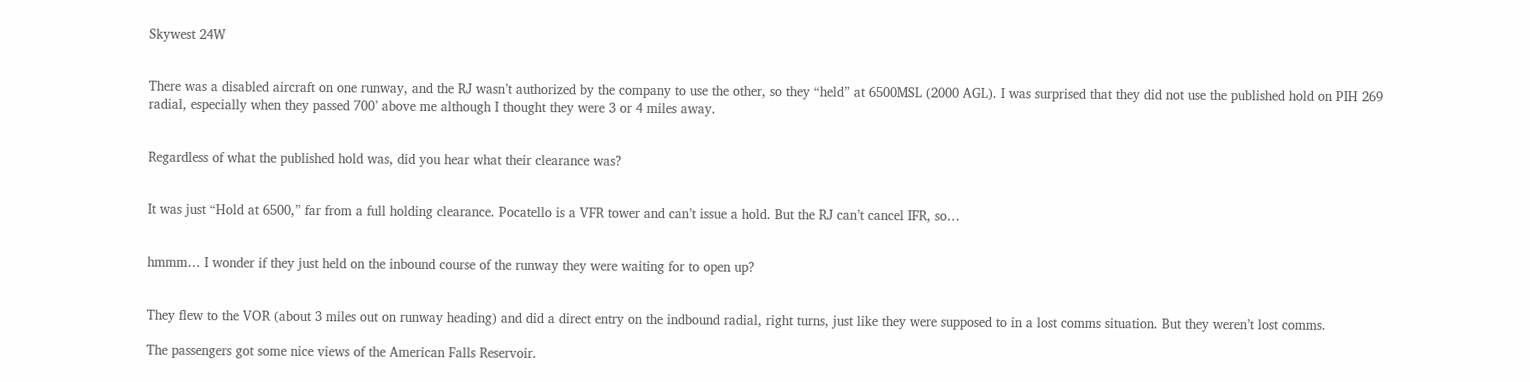Skywest 24W


There was a disabled aircraft on one runway, and the RJ wasn’t authorized by the company to use the other, so they “held” at 6500MSL (2000 AGL). I was surprised that they did not use the published hold on PIH 269 radial, especially when they passed 700’ above me although I thought they were 3 or 4 miles away.


Regardless of what the published hold was, did you hear what their clearance was?


It was just “Hold at 6500,” far from a full holding clearance. Pocatello is a VFR tower and can’t issue a hold. But the RJ can’t cancel IFR, so…


hmmm… I wonder if they just held on the inbound course of the runway they were waiting for to open up?


They flew to the VOR (about 3 miles out on runway heading) and did a direct entry on the indbound radial, right turns, just like they were supposed to in a lost comms situation. But they weren’t lost comms.

The passengers got some nice views of the American Falls Reservoir.